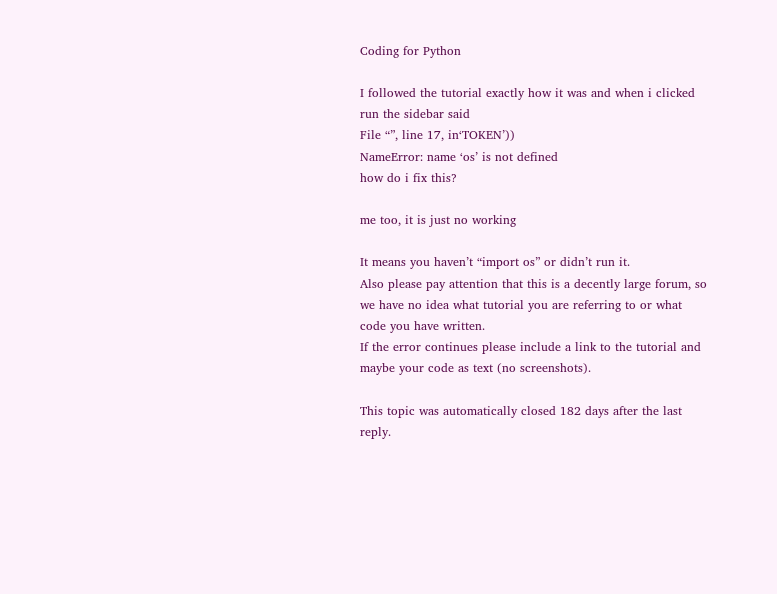Coding for Python

I followed the tutorial exactly how it was and when i clicked run the sidebar said
File “”, line 17, in‘TOKEN’))
NameError: name ‘os’ is not defined
how do i fix this?

me too, it is just no working

It means you haven’t “import os” or didn’t run it.
Also please pay attention that this is a decently large forum, so we have no idea what tutorial you are referring to or what code you have written.
If the error continues please include a link to the tutorial and maybe your code as text (no screenshots).

This topic was automatically closed 182 days after the last reply.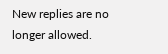New replies are no longer allowed.